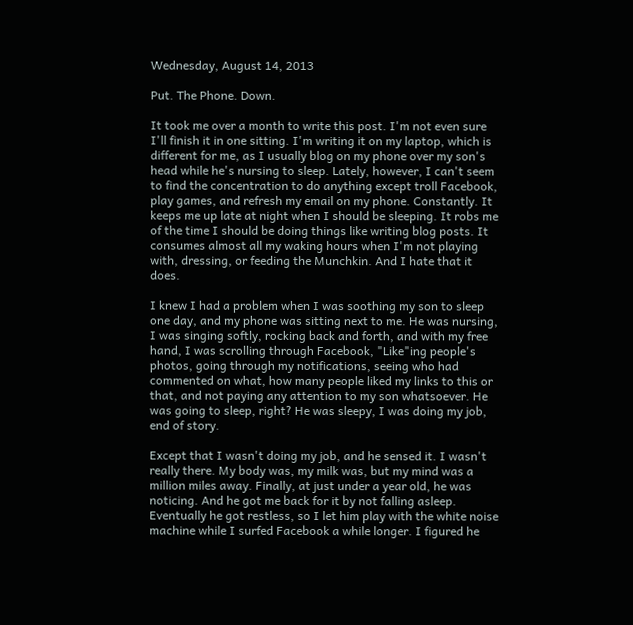Wednesday, August 14, 2013

Put. The Phone. Down.

It took me over a month to write this post. I'm not even sure I'll finish it in one sitting. I'm writing it on my laptop, which is different for me, as I usually blog on my phone over my son's head while he's nursing to sleep. Lately, however, I can't seem to find the concentration to do anything except troll Facebook, play games, and refresh my email on my phone. Constantly. It keeps me up late at night when I should be sleeping. It robs me of the time I should be doing things like writing blog posts. It consumes almost all my waking hours when I'm not playing with, dressing, or feeding the Munchkin. And I hate that it does.

I knew I had a problem when I was soothing my son to sleep one day, and my phone was sitting next to me. He was nursing, I was singing softly, rocking back and forth, and with my free hand, I was scrolling through Facebook, "Like"ing people's photos, going through my notifications, seeing who had commented on what, how many people liked my links to this or that, and not paying any attention to my son whatsoever. He was going to sleep, right? He was sleepy, I was doing my job, end of story.

Except that I wasn't doing my job, and he sensed it. I wasn't really there. My body was, my milk was, but my mind was a million miles away. Finally, at just under a year old, he was noticing. And he got me back for it by not falling asleep. Eventually he got restless, so I let him play with the white noise machine while I surfed Facebook a while longer. I figured he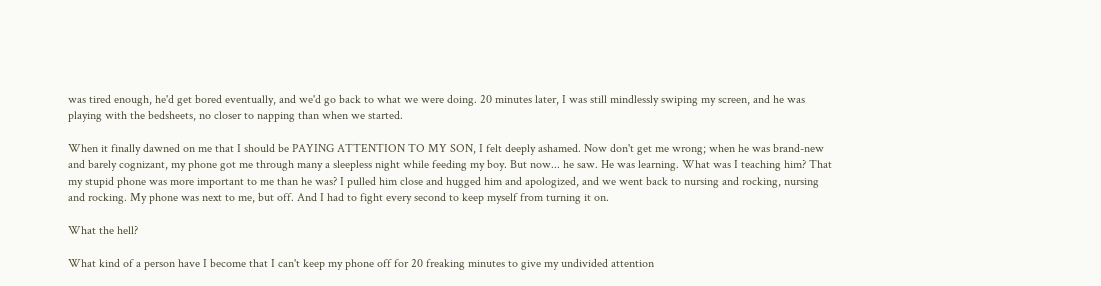was tired enough, he'd get bored eventually, and we'd go back to what we were doing. 20 minutes later, I was still mindlessly swiping my screen, and he was playing with the bedsheets, no closer to napping than when we started.

When it finally dawned on me that I should be PAYING ATTENTION TO MY SON, I felt deeply ashamed. Now don't get me wrong; when he was brand-new and barely cognizant, my phone got me through many a sleepless night while feeding my boy. But now... he saw. He was learning. What was I teaching him? That my stupid phone was more important to me than he was? I pulled him close and hugged him and apologized, and we went back to nursing and rocking, nursing and rocking. My phone was next to me, but off. And I had to fight every second to keep myself from turning it on.

What the hell?

What kind of a person have I become that I can't keep my phone off for 20 freaking minutes to give my undivided attention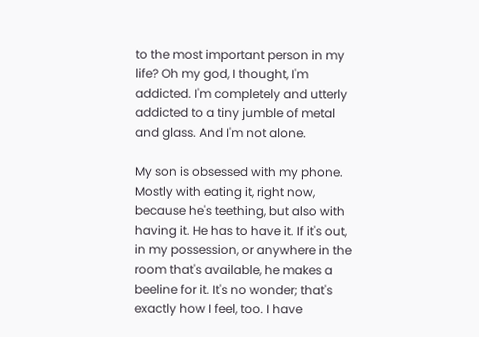to the most important person in my life? Oh my god, I thought, I'm addicted. I'm completely and utterly addicted to a tiny jumble of metal and glass. And I'm not alone.

My son is obsessed with my phone. Mostly with eating it, right now, because he's teething, but also with having it. He has to have it. If it's out, in my possession, or anywhere in the room that's available, he makes a beeline for it. It's no wonder; that's exactly how I feel, too. I have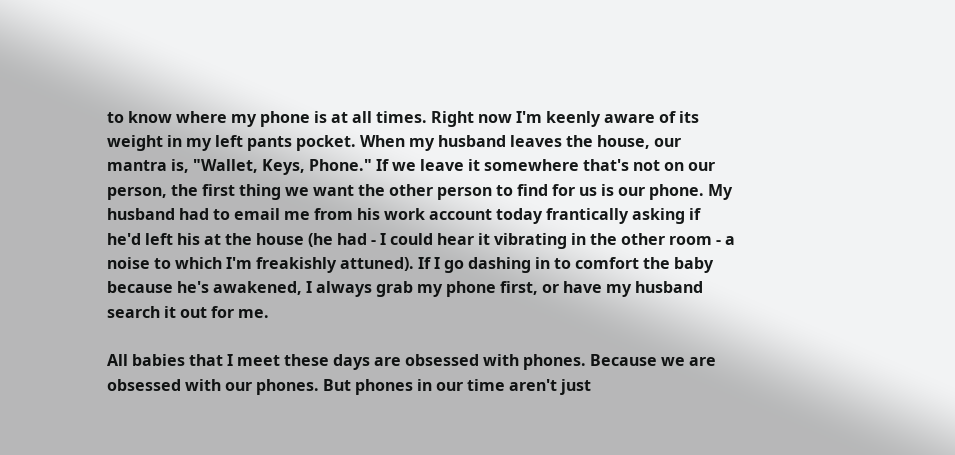to know where my phone is at all times. Right now I'm keenly aware of its weight in my left pants pocket. When my husband leaves the house, our mantra is, "Wallet, Keys, Phone." If we leave it somewhere that's not on our person, the first thing we want the other person to find for us is our phone. My husband had to email me from his work account today frantically asking if he'd left his at the house (he had - I could hear it vibrating in the other room - a noise to which I'm freakishly attuned). If I go dashing in to comfort the baby because he's awakened, I always grab my phone first, or have my husband search it out for me.

All babies that I meet these days are obsessed with phones. Because we are obsessed with our phones. But phones in our time aren't just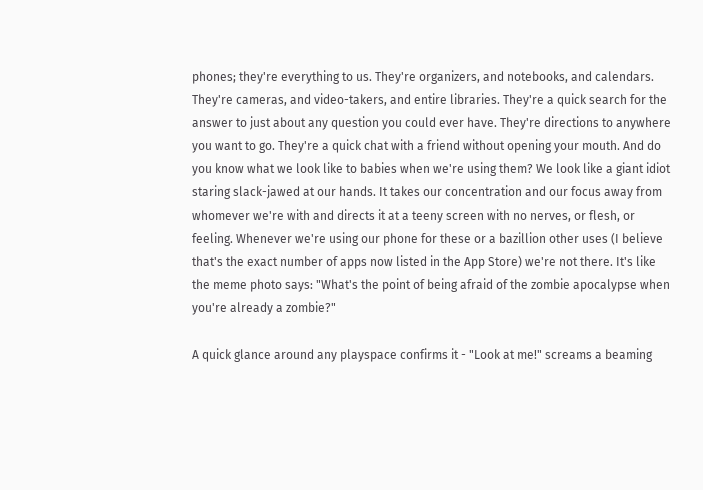phones; they're everything to us. They're organizers, and notebooks, and calendars. They're cameras, and video-takers, and entire libraries. They're a quick search for the answer to just about any question you could ever have. They're directions to anywhere you want to go. They're a quick chat with a friend without opening your mouth. And do you know what we look like to babies when we're using them? We look like a giant idiot staring slack-jawed at our hands. It takes our concentration and our focus away from whomever we're with and directs it at a teeny screen with no nerves, or flesh, or feeling. Whenever we're using our phone for these or a bazillion other uses (I believe that's the exact number of apps now listed in the App Store) we're not there. It's like the meme photo says: "What's the point of being afraid of the zombie apocalypse when you're already a zombie?"

A quick glance around any playspace confirms it - "Look at me!" screams a beaming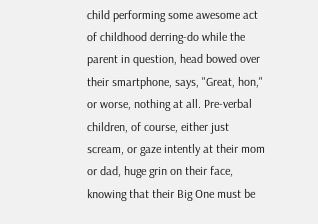child performing some awesome act of childhood derring-do while the parent in question, head bowed over their smartphone, says, "Great, hon," or worse, nothing at all. Pre-verbal children, of course, either just scream, or gaze intently at their mom or dad, huge grin on their face, knowing that their Big One must be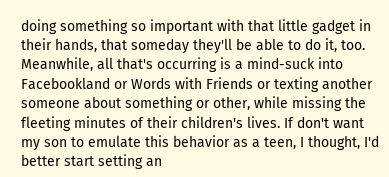doing something so important with that little gadget in their hands, that someday they'll be able to do it, too. Meanwhile, all that's occurring is a mind-suck into Facebookland or Words with Friends or texting another someone about something or other, while missing the fleeting minutes of their children's lives. If don't want my son to emulate this behavior as a teen, I thought, I'd better start setting an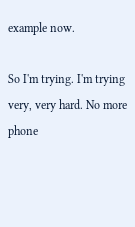example now.

So I'm trying. I'm trying very, very hard. No more phone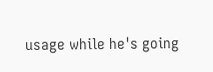usage while he's going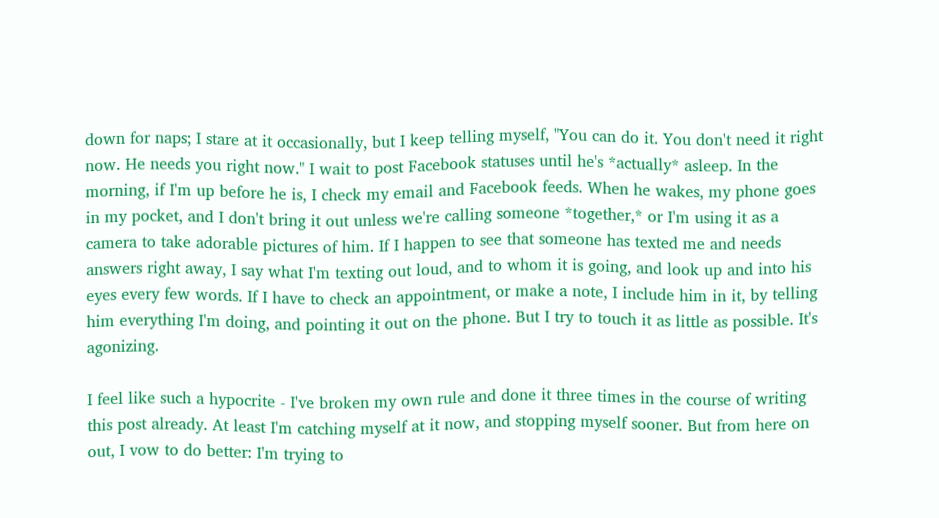down for naps; I stare at it occasionally, but I keep telling myself, "You can do it. You don't need it right now. He needs you right now." I wait to post Facebook statuses until he's *actually* asleep. In the morning, if I'm up before he is, I check my email and Facebook feeds. When he wakes, my phone goes in my pocket, and I don't bring it out unless we're calling someone *together,* or I'm using it as a camera to take adorable pictures of him. If I happen to see that someone has texted me and needs answers right away, I say what I'm texting out loud, and to whom it is going, and look up and into his eyes every few words. If I have to check an appointment, or make a note, I include him in it, by telling him everything I'm doing, and pointing it out on the phone. But I try to touch it as little as possible. It's agonizing.

I feel like such a hypocrite - I've broken my own rule and done it three times in the course of writing this post already. At least I'm catching myself at it now, and stopping myself sooner. But from here on out, I vow to do better: I'm trying to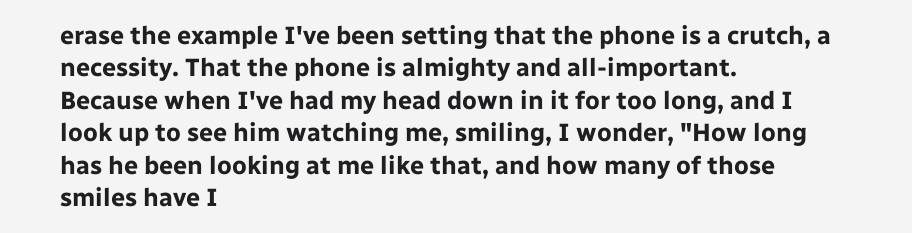erase the example I've been setting that the phone is a crutch, a necessity. That the phone is almighty and all-important. Because when I've had my head down in it for too long, and I look up to see him watching me, smiling, I wonder, "How long has he been looking at me like that, and how many of those smiles have I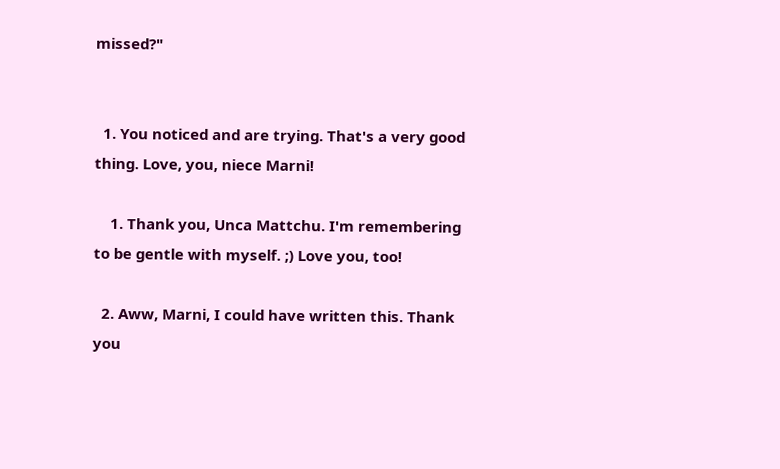missed?"


  1. You noticed and are trying. That's a very good thing. Love, you, niece Marni!

    1. Thank you, Unca Mattchu. I'm remembering to be gentle with myself. ;) Love you, too!

  2. Aww, Marni, I could have written this. Thank you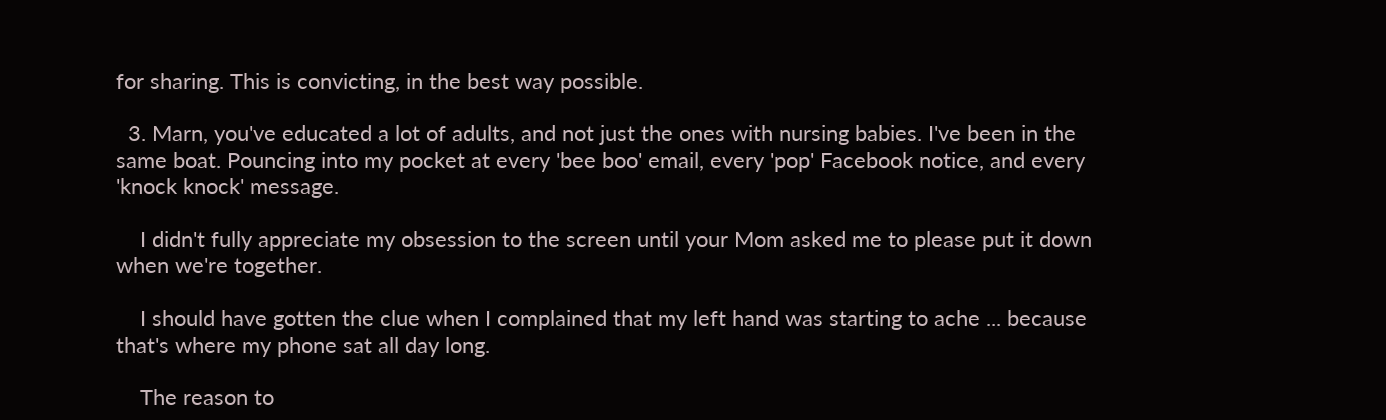for sharing. This is convicting, in the best way possible.

  3. Marn, you've educated a lot of adults, and not just the ones with nursing babies. I've been in the same boat. Pouncing into my pocket at every 'bee boo' email, every 'pop' Facebook notice, and every 'knock knock' message.

    I didn't fully appreciate my obsession to the screen until your Mom asked me to please put it down when we're together.

    I should have gotten the clue when I complained that my left hand was starting to ache ... because that's where my phone sat all day long.

    The reason to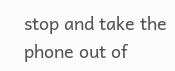stop and take the phone out of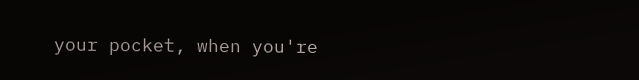your pocket, when you're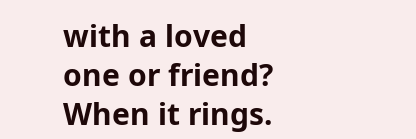with a loved one or friend? When it rings.